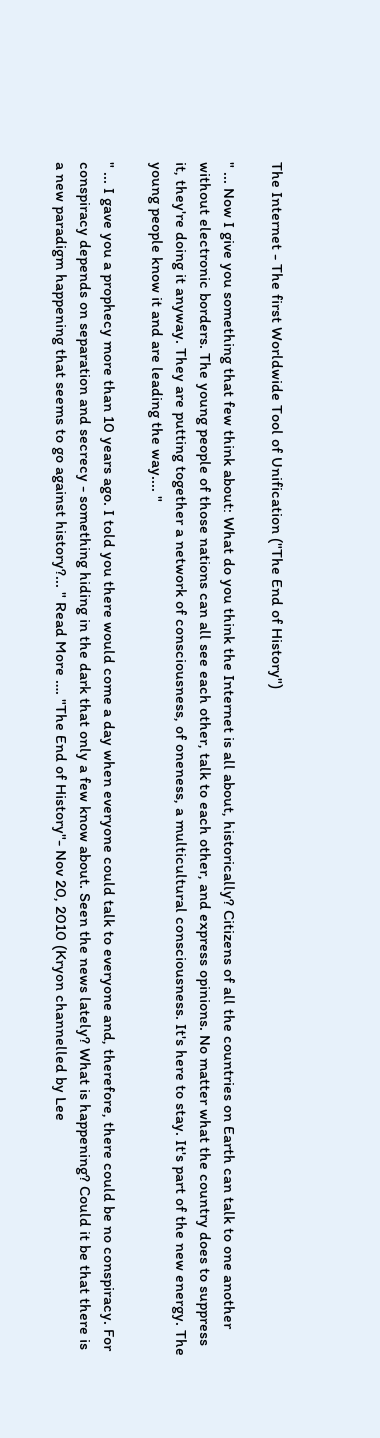The Internet - The first Worldwide Tool of Unification ("The End of History")

" ... Now I give you something that few think about: What do you think the Internet is all about, historically? Citizens of all the countries on Earth can talk to one another without electronic borders. The young people of those nations can all see each other, talk to each other, and express opinions. No matter what the country does to suppress it, they're doing it anyway. They are putting together a network of consciousness, of oneness, a multicultural consciousness. It's here to stay. It's part of the new energy. The young people know it and are leading the way.... "

" ... I gave you a prophecy more than 10 years ago. I told you there would come a day when everyone could talk to everyone and, therefore, there could be no conspiracy. For conspiracy depends on separation and secrecy - something hiding in the dark that only a few know about. Seen the news lately? What is happening? Could it be that there is a new paradigm happening that seems to go against history?... " Read More …. "The End of History"- Nov 20, 2010 (Kryon channelled by Lee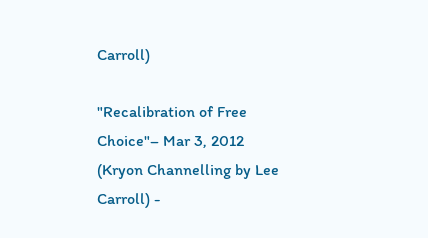Carroll)

"Recalibration of Free Choice"– Mar 3, 2012 (Kryon Channelling by Lee Carroll) -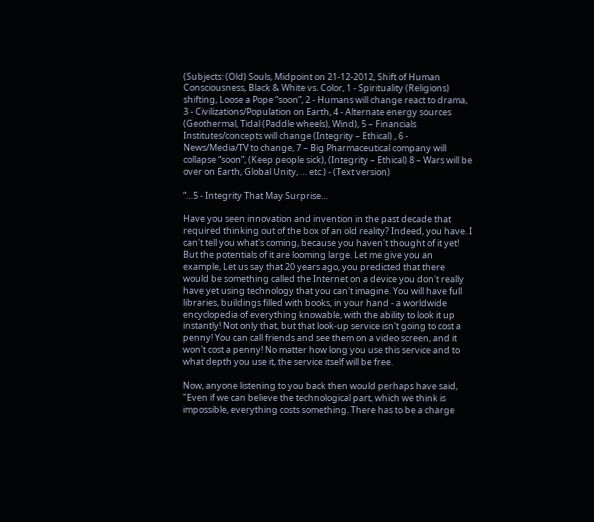(Subjects: (Old) Souls, Midpoint on 21-12-2012, Shift of Human Consciousness, Black & White vs. Color, 1 - Spirituality (Religions) shifting, Loose a Pope “soon”, 2 - Humans will change react to drama, 3 - Civilizations/Population on Earth, 4 - Alternate energy sources (Geothermal, Tidal (Paddle wheels), Wind), 5 – Financials Institutes/concepts will change (Integrity – Ethical) , 6 - News/Media/TV to change, 7 – Big Pharmaceutical company will collapse “soon”, (Keep people sick), (Integrity – Ethical) 8 – Wars will be over on Earth, Global Unity, … etc.) - (Text version)

“…5 - Integrity That May Surprise…

Have you seen innovation and invention in the past decade that required thinking out of the box of an old reality? Indeed, you have. I can't tell you what's coming, because you haven't thought of it yet! But the potentials of it are looming large. Let me give you an example, Let us say that 20 years ago, you predicted that there would be something called the Internet on a device you don't really have yet using technology that you can't imagine. You will have full libraries, buildings filled with books, in your hand - a worldwide encyclopedia of everything knowable, with the ability to look it up instantly! Not only that, but that look-up service isn't going to cost a penny! You can call friends and see them on a video screen, and it won't cost a penny! No matter how long you use this service and to what depth you use it, the service itself will be free.

Now, anyone listening to you back then would perhaps have said, "Even if we can believe the technological part, which we think is impossible, everything costs something. There has to be a charge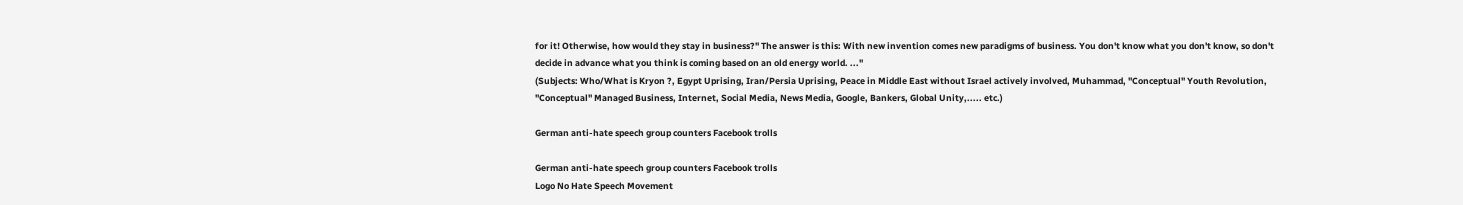for it! Otherwise, how would they stay in business?" The answer is this: With new invention comes new paradigms of business. You don't know what you don't know, so don't decide in advance what you think is coming based on an old energy world. ..."
(Subjects: Who/What is Kryon ?, Egypt Uprising, Iran/Persia Uprising, Peace in Middle East without Israel actively involved, Muhammad, "Conceptual" Youth Revolution, "Conceptual" Managed Business, Internet, Social Media, News Media, Google, Bankers, Global Unity,..... etc.)

German anti-hate speech group counters Facebook trolls

German anti-hate speech group counters Facebook trolls
Logo No Hate Speech Movement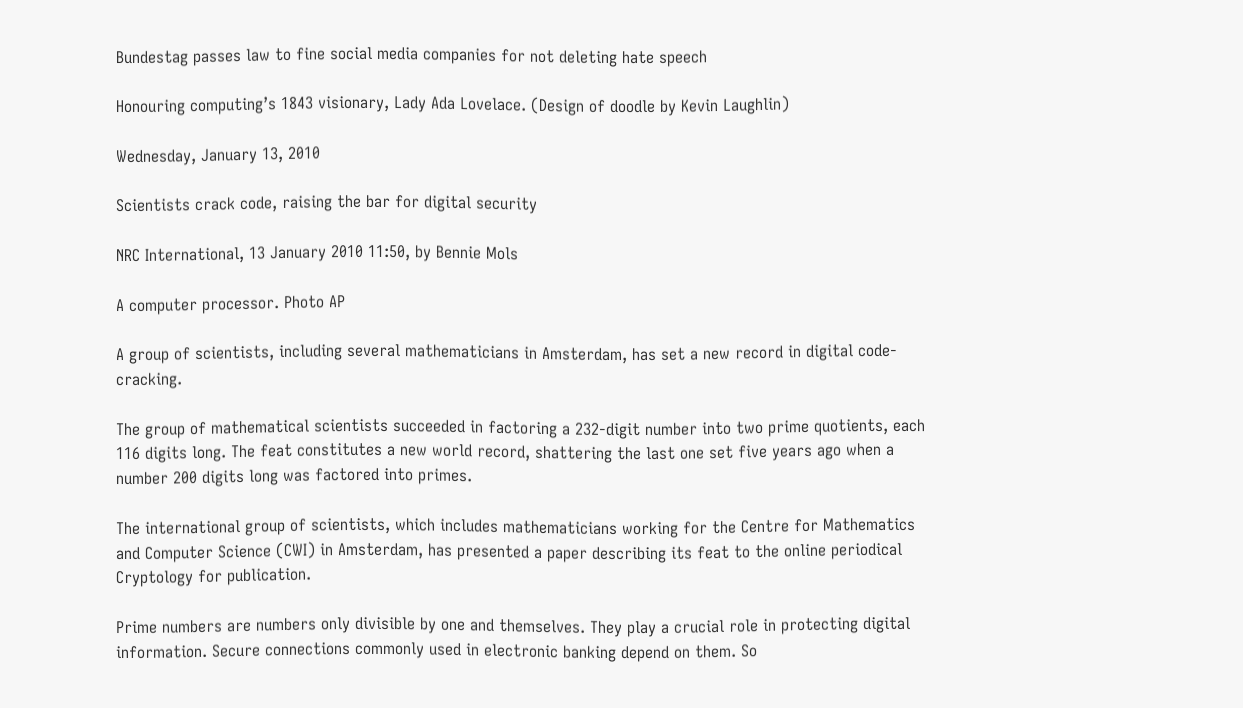Bundestag passes law to fine social media companies for not deleting hate speech

Honouring computing’s 1843 visionary, Lady Ada Lovelace. (Design of doodle by Kevin Laughlin)

Wednesday, January 13, 2010

Scientists crack code, raising the bar for digital security

NRC International, 13 January 2010 11:50, by Bennie Mols

A computer processor. Photo AP

A group of scientists, including several mathematicians in Amsterdam, has set a new record in digital code-cracking.

The group of mathematical scientists succeeded in factoring a 232-digit number into two prime quotients, each 116 digits long. The feat constitutes a new world record, shattering the last one set five years ago when a number 200 digits long was factored into primes.

The international group of scientists, which includes mathematicians working for the Centre for Mathematics and Computer Science (CWI) in Amsterdam, has presented a paper describing its feat to the online periodical Cryptology for publication.

Prime numbers are numbers only divisible by one and themselves. They play a crucial role in protecting digital information. Secure connections commonly used in electronic banking depend on them. So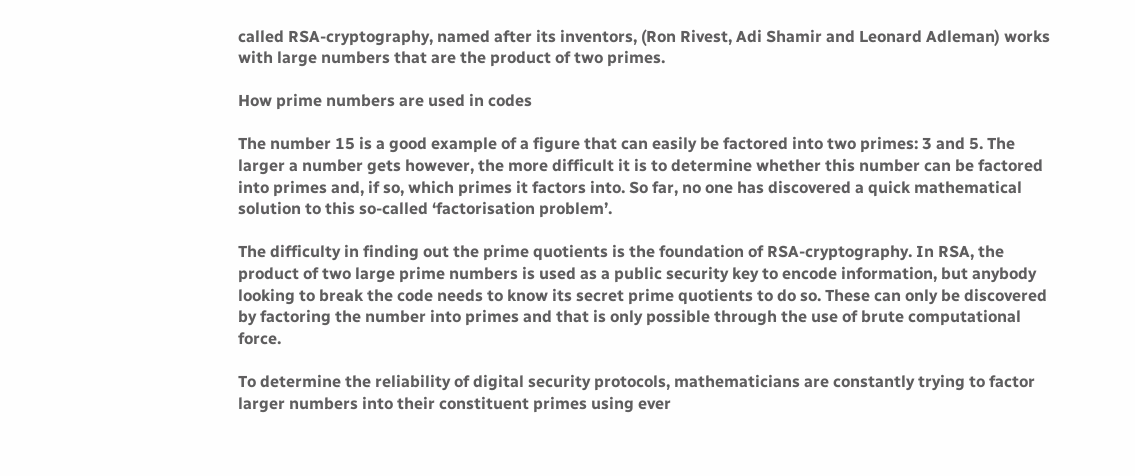called RSA-cryptography, named after its inventors, (Ron Rivest, Adi Shamir and Leonard Adleman) works with large numbers that are the product of two primes.

How prime numbers are used in codes

The number 15 is a good example of a figure that can easily be factored into two primes: 3 and 5. The larger a number gets however, the more difficult it is to determine whether this number can be factored into primes and, if so, which primes it factors into. So far, no one has discovered a quick mathematical solution to this so-called ‘factorisation problem’.

The difficulty in finding out the prime quotients is the foundation of RSA-cryptography. In RSA, the product of two large prime numbers is used as a public security key to encode information, but anybody looking to break the code needs to know its secret prime quotients to do so. These can only be discovered by factoring the number into primes and that is only possible through the use of brute computational force.

To determine the reliability of digital security protocols, mathematicians are constantly trying to factor larger numbers into their constituent primes using ever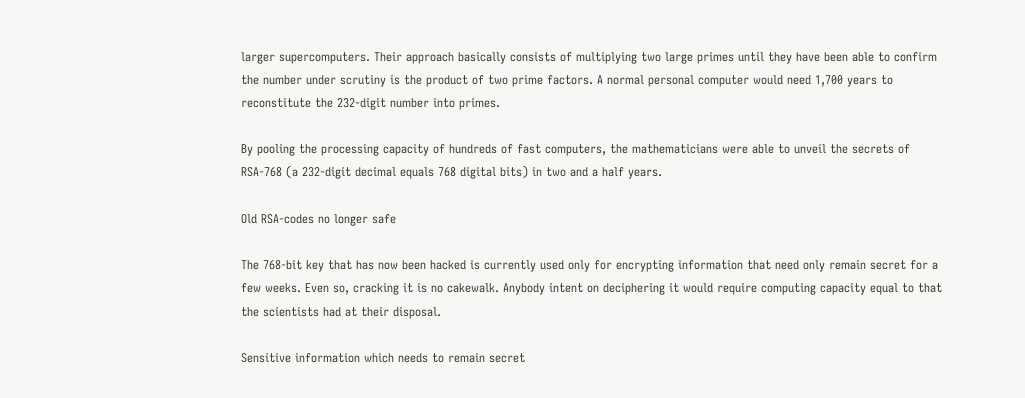larger supercomputers. Their approach basically consists of multiplying two large primes until they have been able to confirm the number under scrutiny is the product of two prime factors. A normal personal computer would need 1,700 years to reconstitute the 232-digit number into primes.

By pooling the processing capacity of hundreds of fast computers, the mathematicians were able to unveil the secrets of RSA-768 (a 232-digit decimal equals 768 digital bits) in two and a half years.

Old RSA-codes no longer safe

The 768-bit key that has now been hacked is currently used only for encrypting information that need only remain secret for a few weeks. Even so, cracking it is no cakewalk. Anybody intent on deciphering it would require computing capacity equal to that the scientists had at their disposal.

Sensitive information which needs to remain secret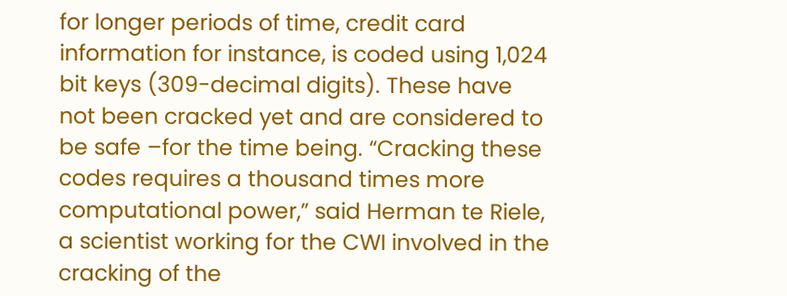for longer periods of time, credit card information for instance, is coded using 1,024 bit keys (309-decimal digits). These have not been cracked yet and are considered to be safe –for the time being. “Cracking these codes requires a thousand times more computational power,” said Herman te Riele, a scientist working for the CWI involved in the cracking of the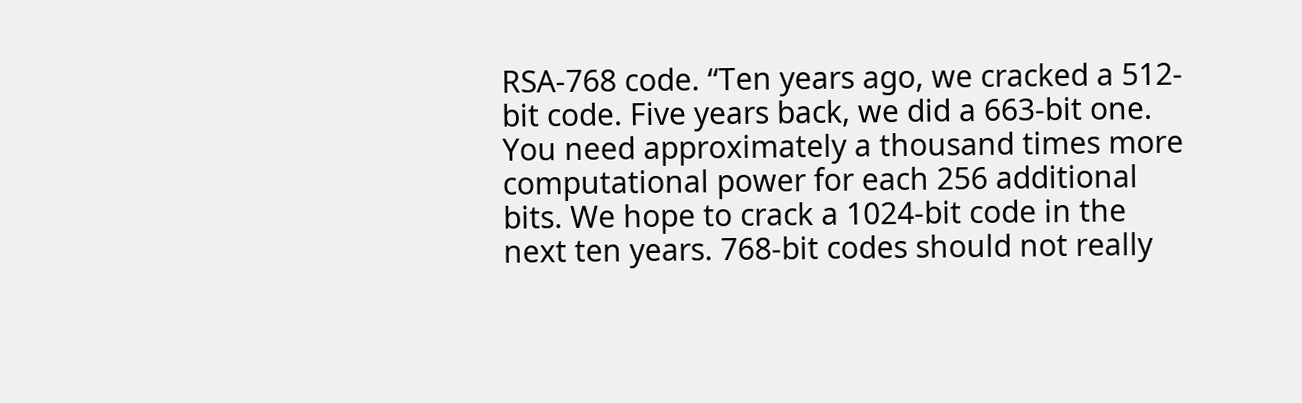RSA-768 code. “Ten years ago, we cracked a 512-bit code. Five years back, we did a 663-bit one. You need approximately a thousand times more computational power for each 256 additional bits. We hope to crack a 1024-bit code in the next ten years. 768-bit codes should not really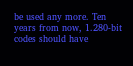be used any more. Ten years from now, 1.280-bit codes should have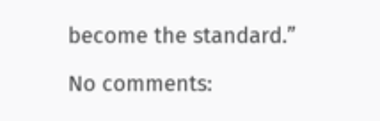become the standard.”

No comments: